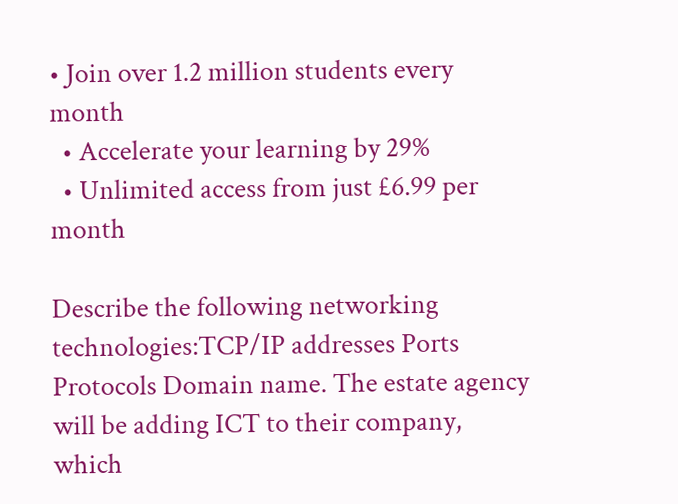• Join over 1.2 million students every month
  • Accelerate your learning by 29%
  • Unlimited access from just £6.99 per month

Describe the following networking technologies:TCP/IP addresses Ports Protocols Domain name. The estate agency will be adding ICT to their company, which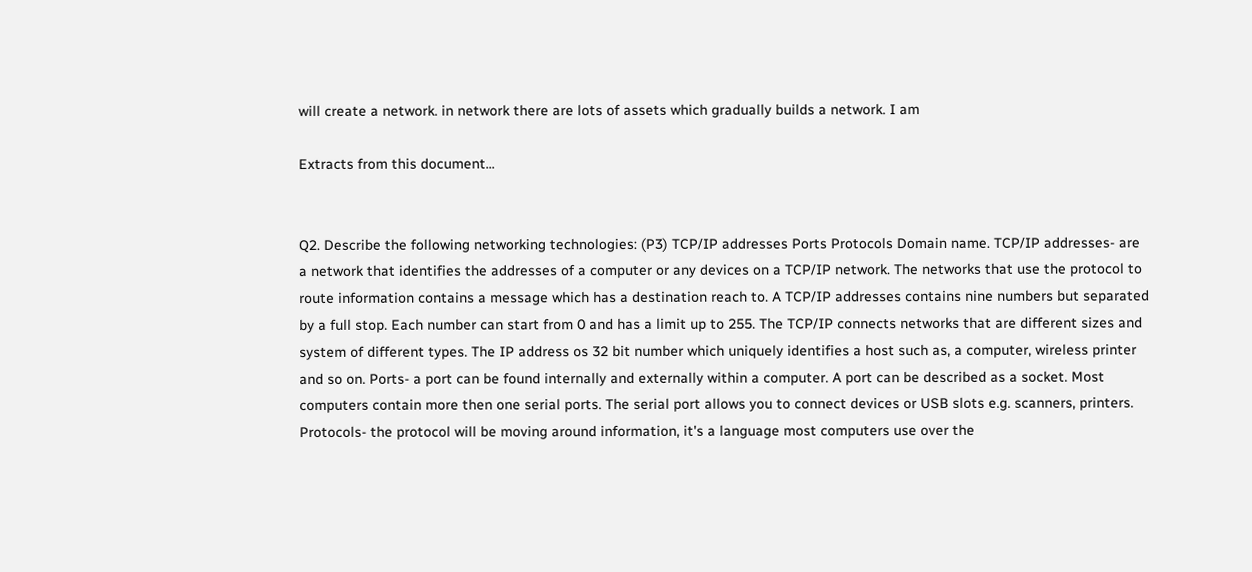will create a network. in network there are lots of assets which gradually builds a network. I am

Extracts from this document...


Q2. Describe the following networking technologies: (P3) TCP/IP addresses Ports Protocols Domain name. TCP/IP addresses- are a network that identifies the addresses of a computer or any devices on a TCP/IP network. The networks that use the protocol to route information contains a message which has a destination reach to. A TCP/IP addresses contains nine numbers but separated by a full stop. Each number can start from 0 and has a limit up to 255. The TCP/IP connects networks that are different sizes and system of different types. The IP address os 32 bit number which uniquely identifies a host such as, a computer, wireless printer and so on. Ports- a port can be found internally and externally within a computer. A port can be described as a socket. Most computers contain more then one serial ports. The serial port allows you to connect devices or USB slots e.g. scanners, printers. Protocols- the protocol will be moving around information, it's a language most computers use over the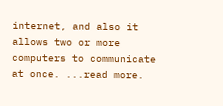internet, and also it allows two or more computers to communicate at once. ...read more.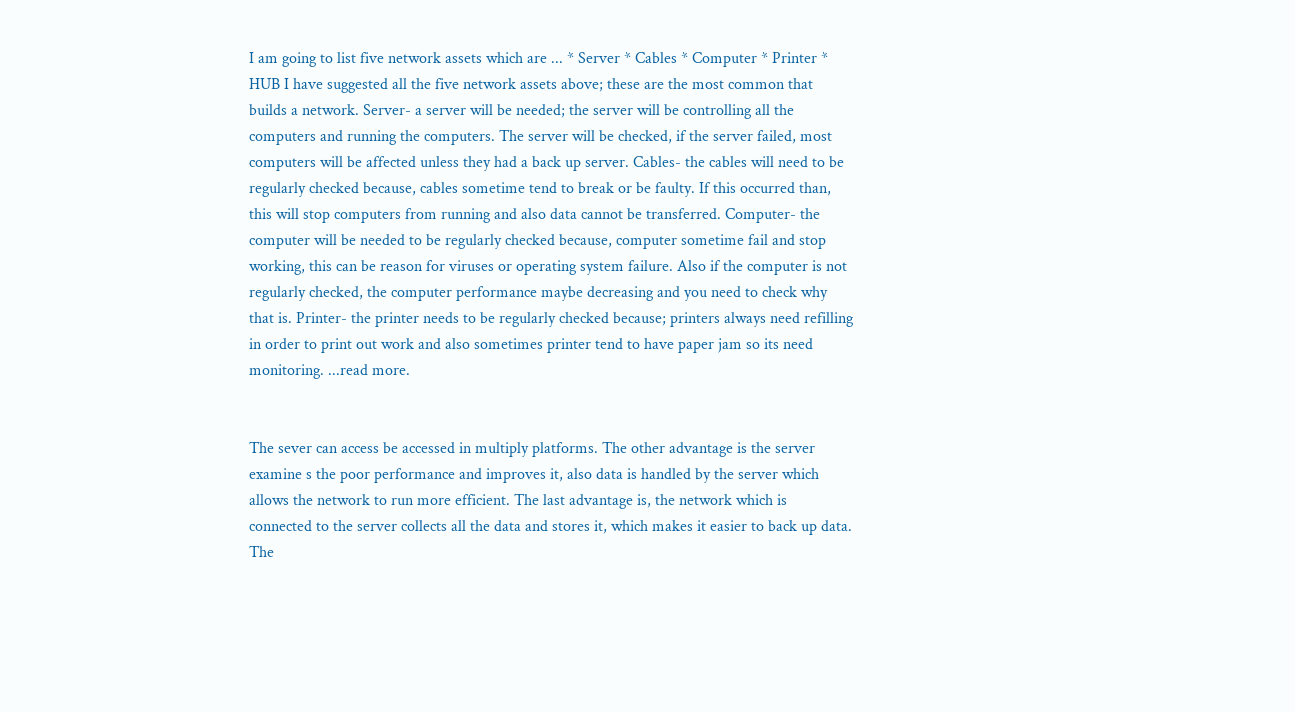I am going to list five network assets which are ... * Server * Cables * Computer * Printer * HUB I have suggested all the five network assets above; these are the most common that builds a network. Server- a server will be needed; the server will be controlling all the computers and running the computers. The server will be checked, if the server failed, most computers will be affected unless they had a back up server. Cables- the cables will need to be regularly checked because, cables sometime tend to break or be faulty. If this occurred than, this will stop computers from running and also data cannot be transferred. Computer- the computer will be needed to be regularly checked because, computer sometime fail and stop working, this can be reason for viruses or operating system failure. Also if the computer is not regularly checked, the computer performance maybe decreasing and you need to check why that is. Printer- the printer needs to be regularly checked because; printers always need refilling in order to print out work and also sometimes printer tend to have paper jam so its need monitoring. ...read more.


The sever can access be accessed in multiply platforms. The other advantage is the server examine s the poor performance and improves it, also data is handled by the server which allows the network to run more efficient. The last advantage is, the network which is connected to the server collects all the data and stores it, which makes it easier to back up data. The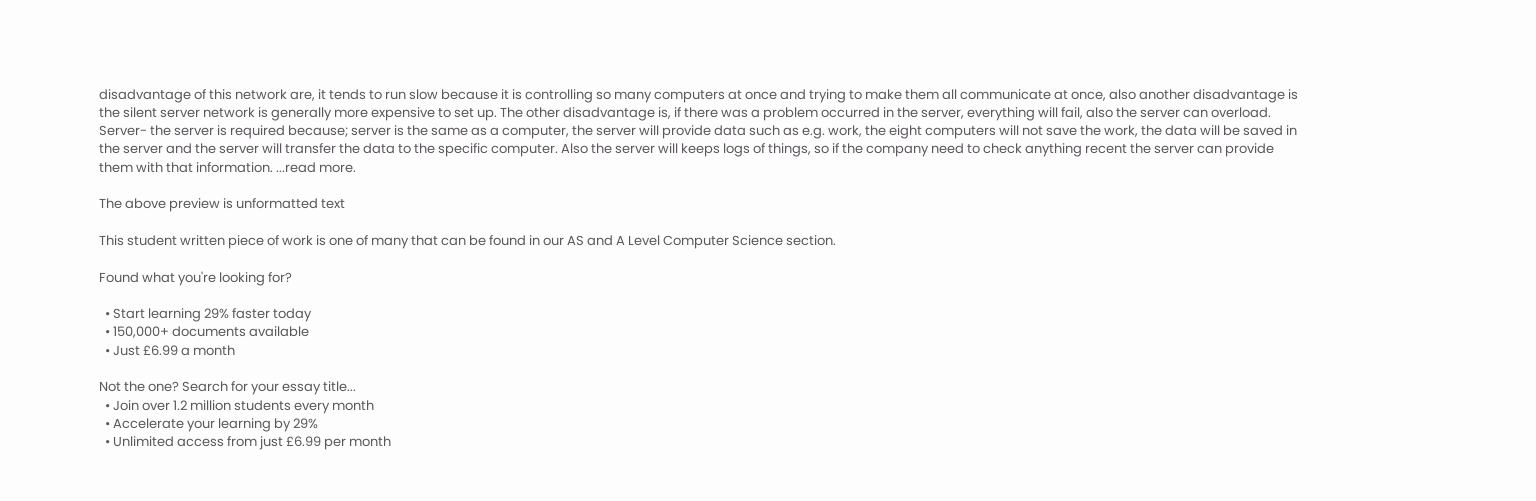disadvantage of this network are, it tends to run slow because it is controlling so many computers at once and trying to make them all communicate at once, also another disadvantage is the silent server network is generally more expensive to set up. The other disadvantage is, if there was a problem occurred in the server, everything will fail, also the server can overload. Server- the server is required because; server is the same as a computer, the server will provide data such as e.g. work, the eight computers will not save the work, the data will be saved in the server and the server will transfer the data to the specific computer. Also the server will keeps logs of things, so if the company need to check anything recent the server can provide them with that information. ...read more.

The above preview is unformatted text

This student written piece of work is one of many that can be found in our AS and A Level Computer Science section.

Found what you're looking for?

  • Start learning 29% faster today
  • 150,000+ documents available
  • Just £6.99 a month

Not the one? Search for your essay title...
  • Join over 1.2 million students every month
  • Accelerate your learning by 29%
  • Unlimited access from just £6.99 per month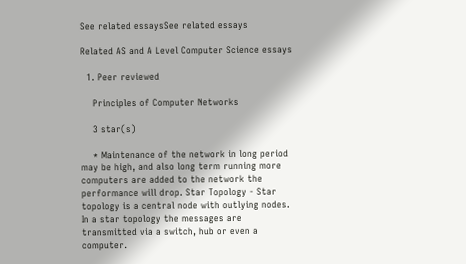See related essaysSee related essays

Related AS and A Level Computer Science essays

  1. Peer reviewed

    Principles of Computer Networks

    3 star(s)

    * Maintenance of the network in long period may be high, and also long term running more computers are added to the network the performance will drop. Star Topology - Star topology is a central node with outlying nodes. In a star topology the messages are transmitted via a switch, hub or even a computer.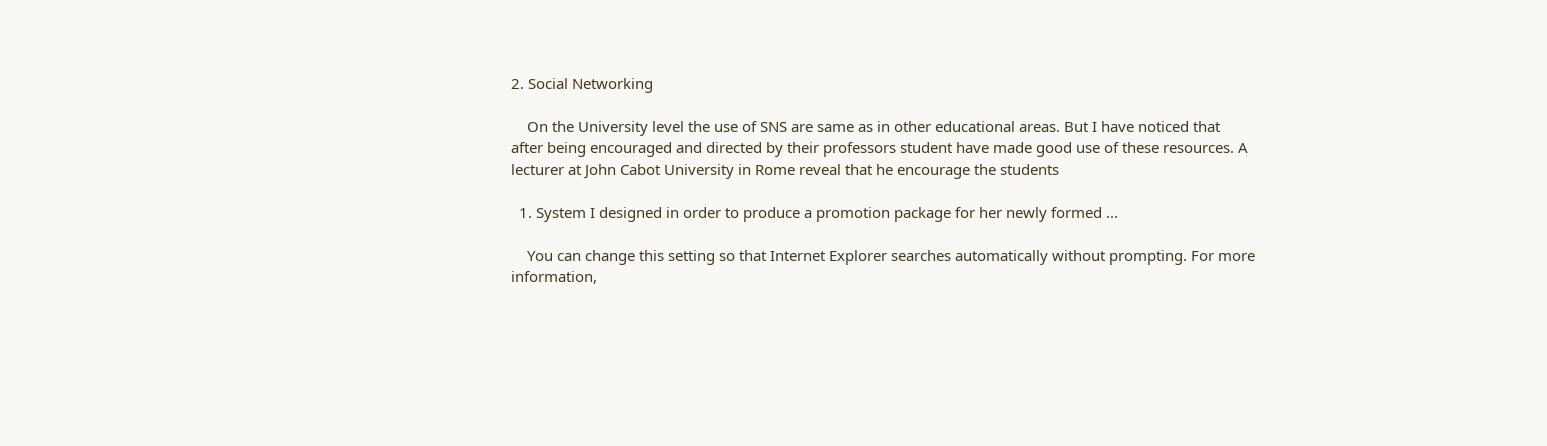2. Social Networking

    On the University level the use of SNS are same as in other educational areas. But I have noticed that after being encouraged and directed by their professors student have made good use of these resources. A lecturer at John Cabot University in Rome reveal that he encourage the students

  1. System I designed in order to produce a promotion package for her newly formed ...

    You can change this setting so that Internet Explorer searches automatically without prompting. For more information,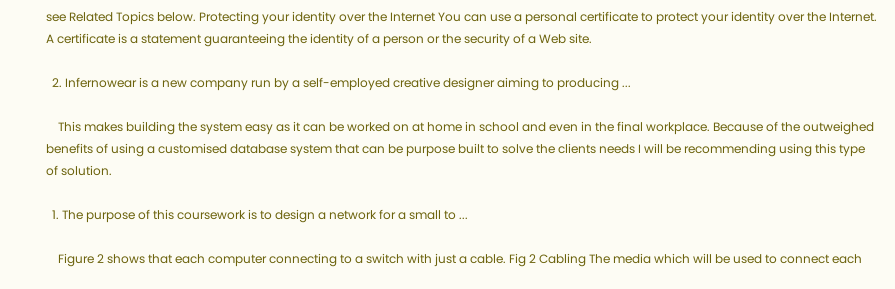see Related Topics below. Protecting your identity over the Internet You can use a personal certificate to protect your identity over the Internet. A certificate is a statement guaranteeing the identity of a person or the security of a Web site.

  2. Infernowear is a new company run by a self-employed creative designer aiming to producing ...

    This makes building the system easy as it can be worked on at home in school and even in the final workplace. Because of the outweighed benefits of using a customised database system that can be purpose built to solve the clients needs I will be recommending using this type of solution.

  1. The purpose of this coursework is to design a network for a small to ...

    Figure 2 shows that each computer connecting to a switch with just a cable. Fig 2 Cabling The media which will be used to connect each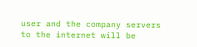user and the company servers to the internet will be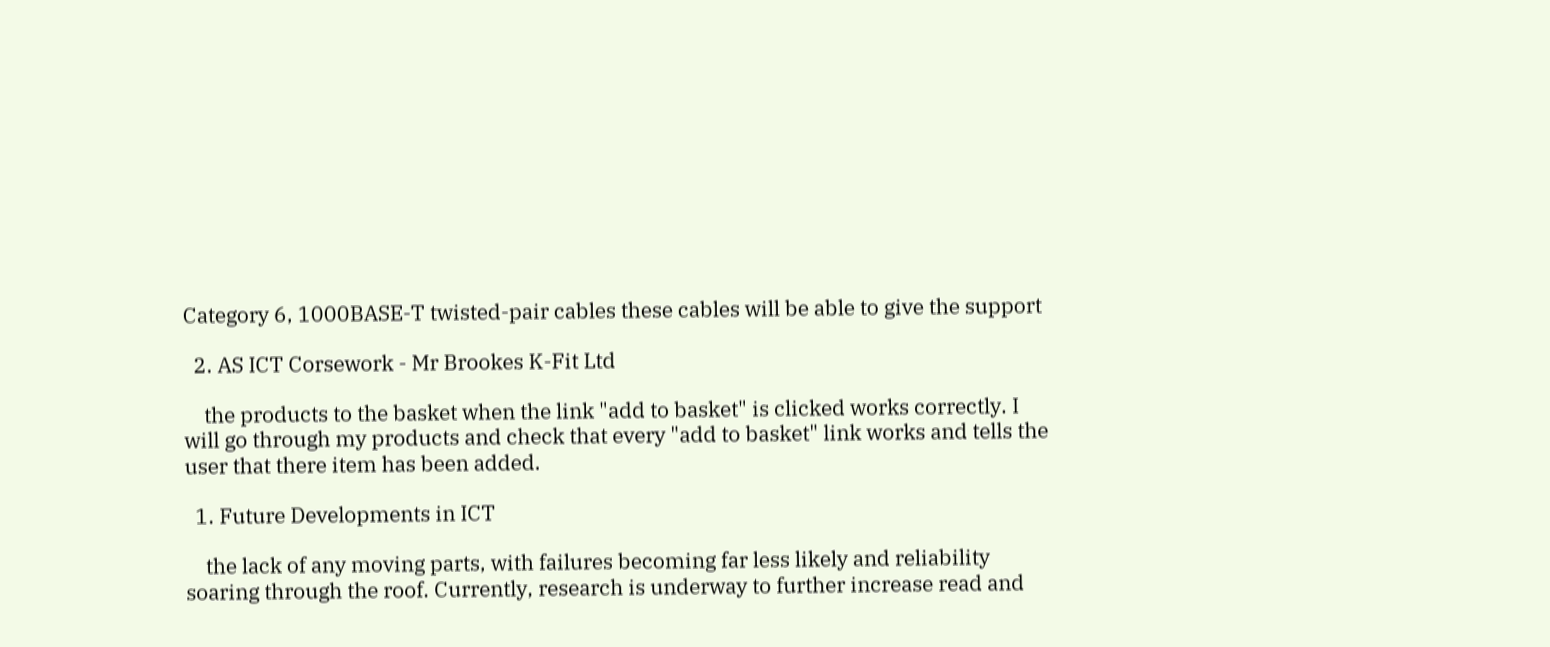Category 6, 1000BASE-T twisted-pair cables these cables will be able to give the support

  2. AS ICT Corsework - Mr Brookes K-Fit Ltd

    the products to the basket when the link "add to basket" is clicked works correctly. I will go through my products and check that every "add to basket" link works and tells the user that there item has been added.

  1. Future Developments in ICT

    the lack of any moving parts, with failures becoming far less likely and reliability soaring through the roof. Currently, research is underway to further increase read and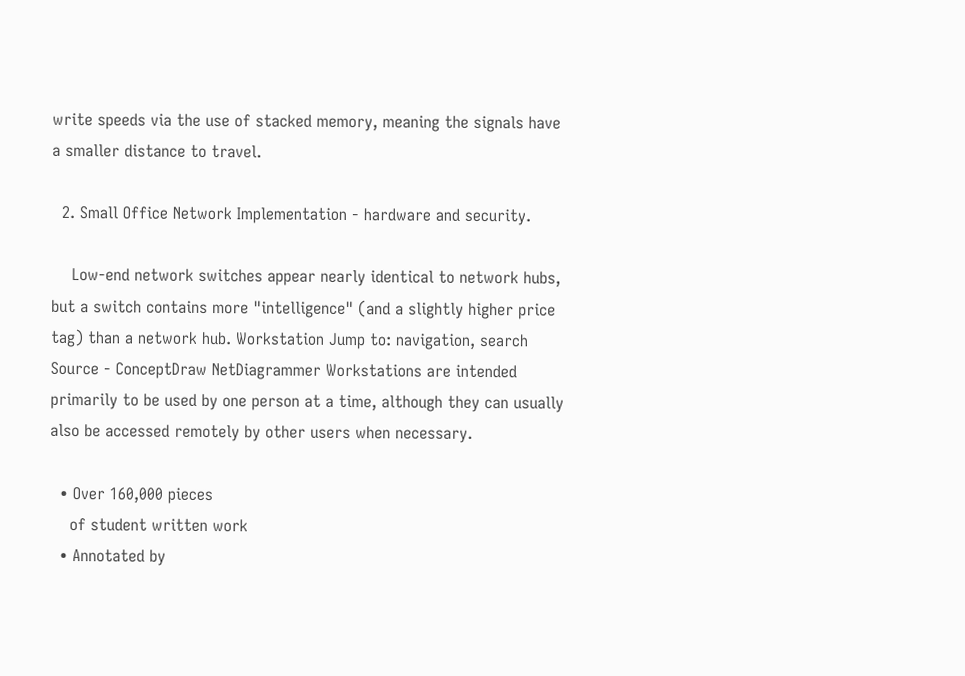write speeds via the use of stacked memory, meaning the signals have a smaller distance to travel.

  2. Small Office Network Implementation - hardware and security.

    Low-end network switches appear nearly identical to network hubs, but a switch contains more "intelligence" (and a slightly higher price tag) than a network hub. Workstation Jump to: navigation, search Source - ConceptDraw NetDiagrammer Workstations are intended primarily to be used by one person at a time, although they can usually also be accessed remotely by other users when necessary.

  • Over 160,000 pieces
    of student written work
  • Annotated by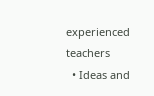experienced teachers
  • Ideas and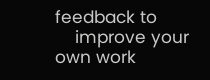feedback to
    improve your own work